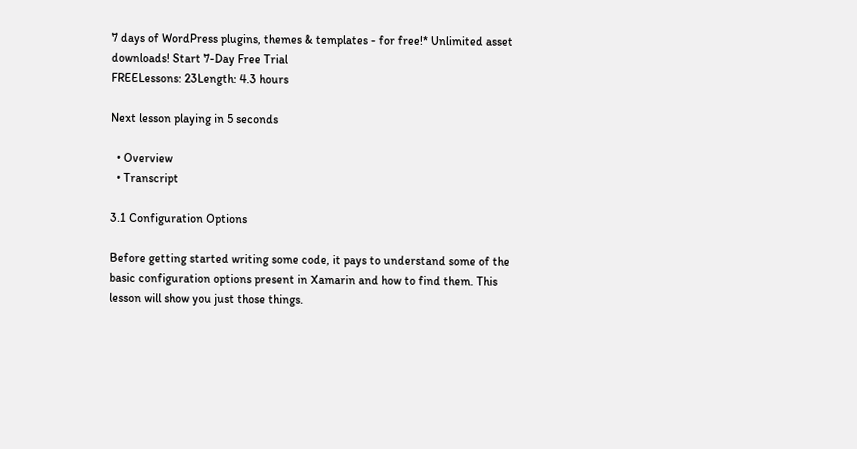7 days of WordPress plugins, themes & templates - for free!* Unlimited asset downloads! Start 7-Day Free Trial
FREELessons: 23Length: 4.3 hours

Next lesson playing in 5 seconds

  • Overview
  • Transcript

3.1 Configuration Options

Before getting started writing some code, it pays to understand some of the basic configuration options present in Xamarin and how to find them. This lesson will show you just those things.